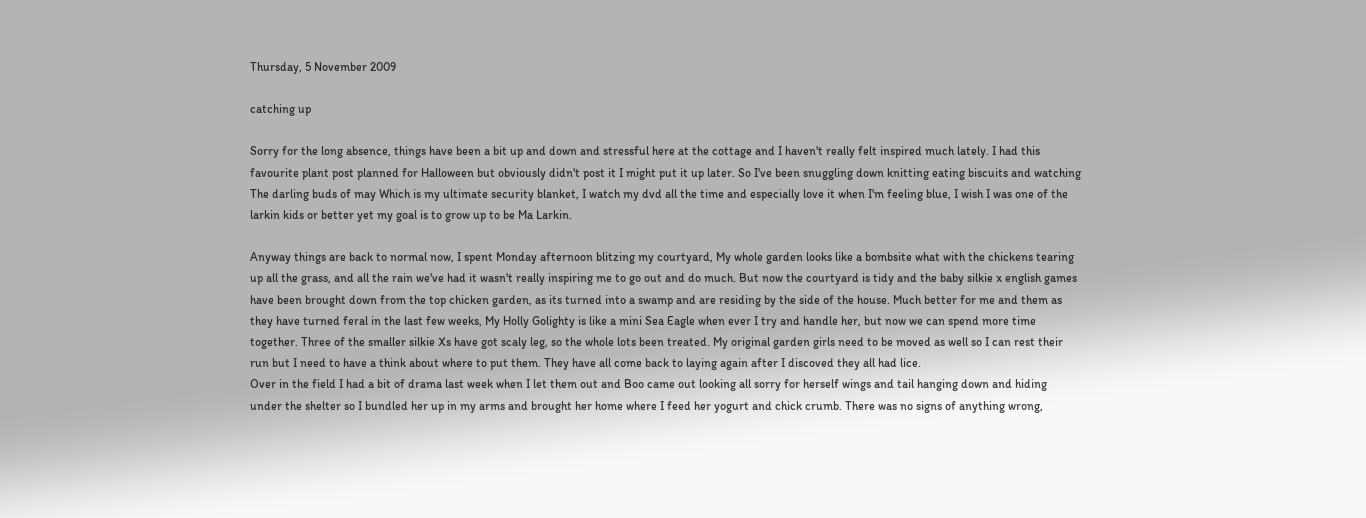Thursday, 5 November 2009

catching up

Sorry for the long absence, things have been a bit up and down and stressful here at the cottage and I haven't really felt inspired much lately. I had this favourite plant post planned for Halloween but obviously didn't post it I might put it up later. So I've been snuggling down knitting eating biscuits and watching The darling buds of may Which is my ultimate security blanket, I watch my dvd all the time and especially love it when I'm feeling blue, I wish I was one of the larkin kids or better yet my goal is to grow up to be Ma Larkin.

Anyway things are back to normal now, I spent Monday afternoon blitzing my courtyard, My whole garden looks like a bombsite what with the chickens tearing up all the grass, and all the rain we've had it wasn't really inspiring me to go out and do much. But now the courtyard is tidy and the baby silkie x english games have been brought down from the top chicken garden, as its turned into a swamp and are residing by the side of the house. Much better for me and them as they have turned feral in the last few weeks, My Holly Golighty is like a mini Sea Eagle when ever I try and handle her, but now we can spend more time together. Three of the smaller silkie Xs have got scaly leg, so the whole lots been treated. My original garden girls need to be moved as well so I can rest their run but I need to have a think about where to put them. They have all come back to laying again after I discoved they all had lice.
Over in the field I had a bit of drama last week when I let them out and Boo came out looking all sorry for herself wings and tail hanging down and hiding under the shelter so I bundled her up in my arms and brought her home where I feed her yogurt and chick crumb. There was no signs of anything wrong,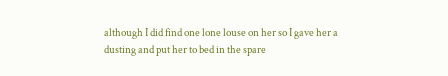although I did find one lone louse on her so I gave her a dusting and put her to bed in the spare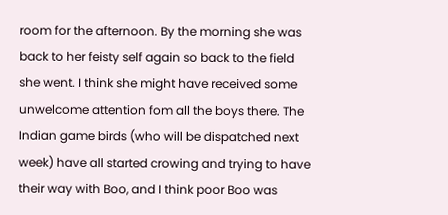room for the afternoon. By the morning she was back to her feisty self again so back to the field she went. I think she might have received some unwelcome attention fom all the boys there. The Indian game birds (who will be dispatched next week) have all started crowing and trying to have their way with Boo, and I think poor Boo was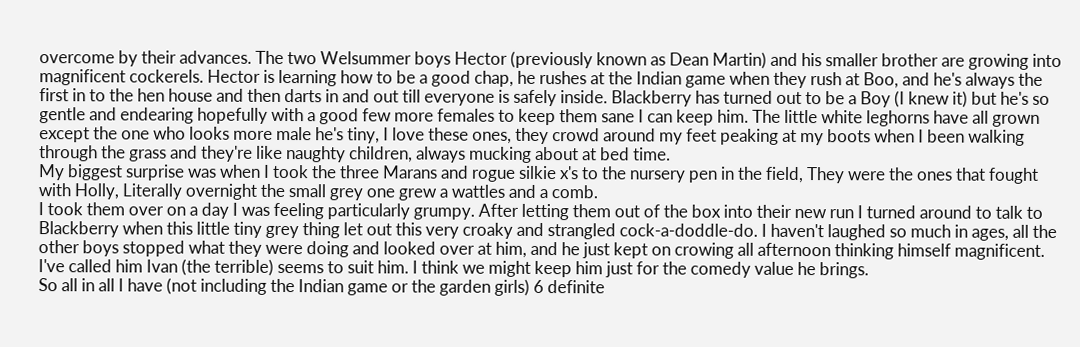overcome by their advances. The two Welsummer boys Hector (previously known as Dean Martin) and his smaller brother are growing into magnificent cockerels. Hector is learning how to be a good chap, he rushes at the Indian game when they rush at Boo, and he's always the first in to the hen house and then darts in and out till everyone is safely inside. Blackberry has turned out to be a Boy (I knew it) but he's so gentle and endearing hopefully with a good few more females to keep them sane I can keep him. The little white leghorns have all grown except the one who looks more male he's tiny, I love these ones, they crowd around my feet peaking at my boots when I been walking through the grass and they're like naughty children, always mucking about at bed time.
My biggest surprise was when I took the three Marans and rogue silkie x's to the nursery pen in the field, They were the ones that fought with Holly, Literally overnight the small grey one grew a wattles and a comb.
I took them over on a day I was feeling particularly grumpy. After letting them out of the box into their new run I turned around to talk to Blackberry when this little tiny grey thing let out this very croaky and strangled cock-a-doddle-do. I haven't laughed so much in ages, all the other boys stopped what they were doing and looked over at him, and he just kept on crowing all afternoon thinking himself magnificent. I've called him Ivan (the terrible) seems to suit him. I think we might keep him just for the comedy value he brings.
So all in all I have (not including the Indian game or the garden girls) 6 definite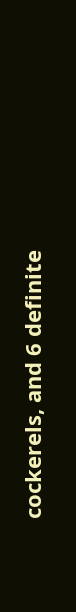cockerels, and 6 definite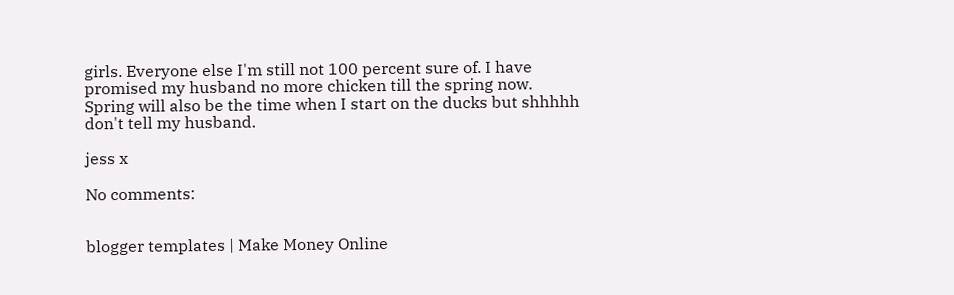girls. Everyone else I'm still not 100 percent sure of. I have promised my husband no more chicken till the spring now. Spring will also be the time when I start on the ducks but shhhhh don't tell my husband.

jess x

No comments:


blogger templates | Make Money Online